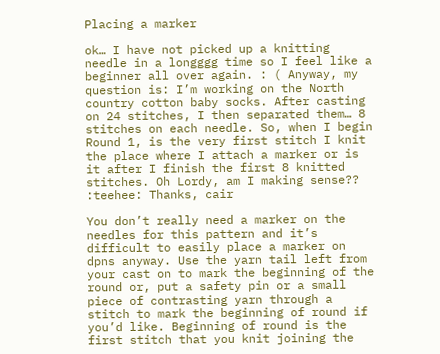Placing a marker

ok… I have not picked up a knitting needle in a longggg time so I feel like a beginner all over again. : ( Anyway, my question is: I’m working on the North country cotton baby socks. After casting on 24 stitches, I then separated them… 8 stitches on each needle. So, when I begin Round 1, is the very first stitch I knit the place where I attach a marker or is it after I finish the first 8 knitted stitches. Oh Lordy, am I making sense?? :teehee: Thanks, cair

You don’t really need a marker on the needles for this pattern and it’s difficult to easily place a marker on dpns anyway. Use the yarn tail left from your cast on to mark the beginning of the round or, put a safety pin or a small piece of contrasting yarn through a stitch to mark the beginning of round if you’d like. Beginning of round is the first stitch that you knit joining the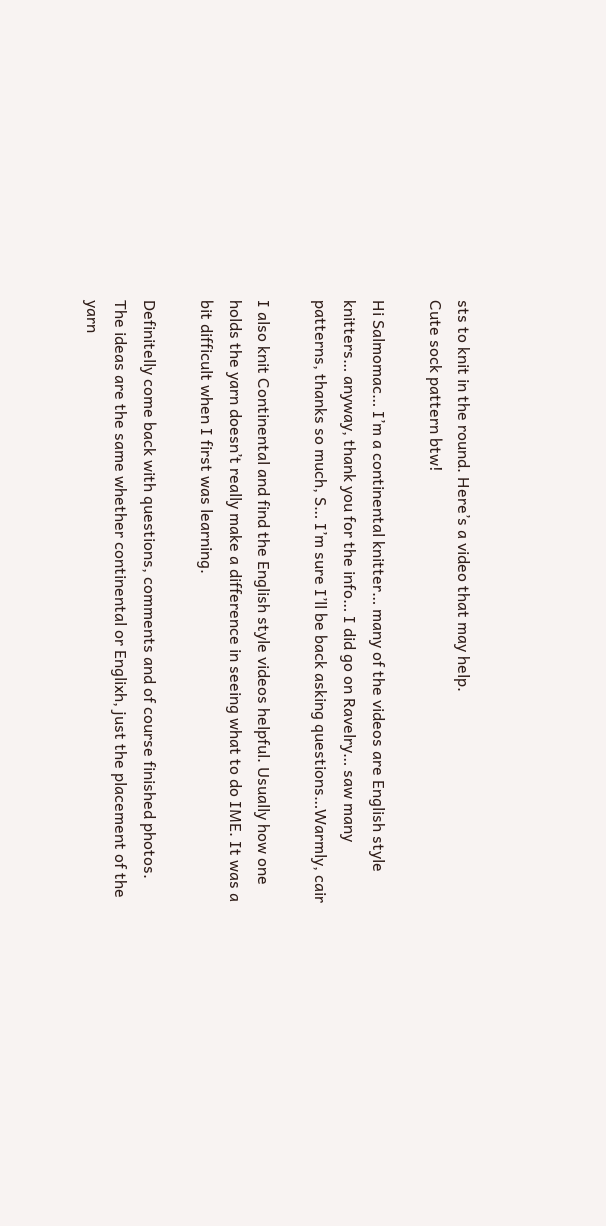sts to knit in the round. Here’s a video that may help.
Cute sock pattern btw!

Hi Salmomac… I’m a continental knitter… many of the videos are English style knitters… anyway, thank you for the info… I did go on Ravelry… saw many patterns, thanks so much, S… I’m sure I’ll be back asking questions…Warmly, cair

I also knit Continental and find the English style videos helpful. Usually how one holds the yarn doesn’t really make a difference in seeing what to do IME. It was a bit difficult when I first was learning.

Definitelly come back with questions, comments and of course finished photos. The ideas are the same whether continental or Englixh, just the placement of the yarn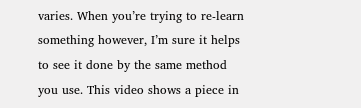varies. When you’re trying to re-learn something however, I’m sure it helps to see it done by the same method you use. This video shows a piece in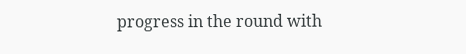progress in the round with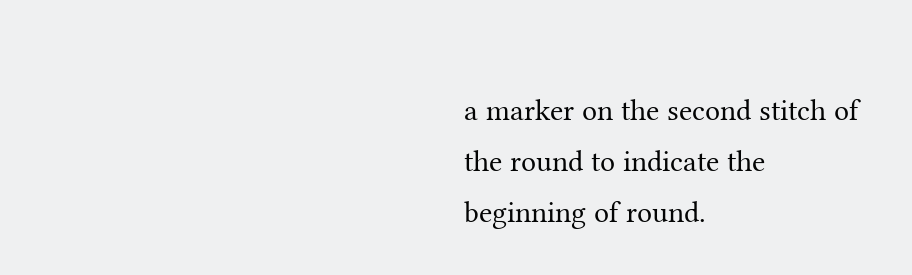a marker on the second stitch of the round to indicate the beginning of round.